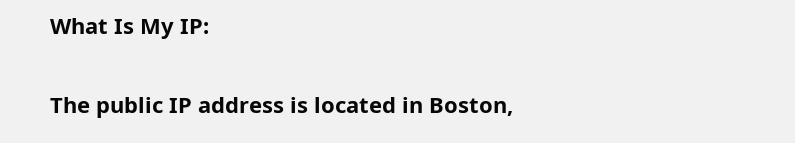What Is My IP:

The public IP address is located in Boston,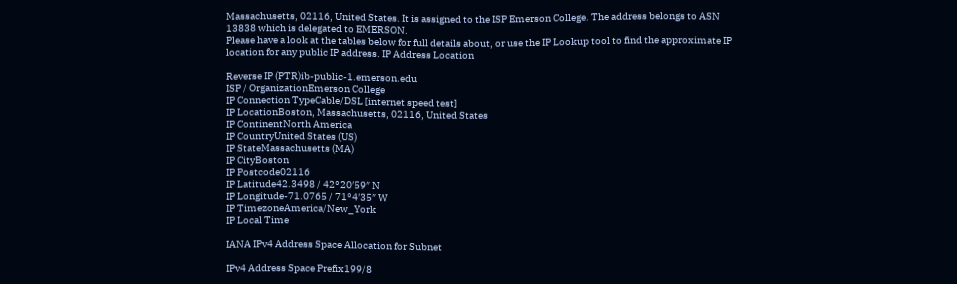Massachusetts, 02116, United States. It is assigned to the ISP Emerson College. The address belongs to ASN 13838 which is delegated to EMERSON.
Please have a look at the tables below for full details about, or use the IP Lookup tool to find the approximate IP location for any public IP address. IP Address Location

Reverse IP (PTR)ib-public-1.emerson.edu
ISP / OrganizationEmerson College
IP Connection TypeCable/DSL [internet speed test]
IP LocationBoston, Massachusetts, 02116, United States
IP ContinentNorth America
IP CountryUnited States (US)
IP StateMassachusetts (MA)
IP CityBoston
IP Postcode02116
IP Latitude42.3498 / 42°20′59″ N
IP Longitude-71.0765 / 71°4′35″ W
IP TimezoneAmerica/New_York
IP Local Time

IANA IPv4 Address Space Allocation for Subnet

IPv4 Address Space Prefix199/8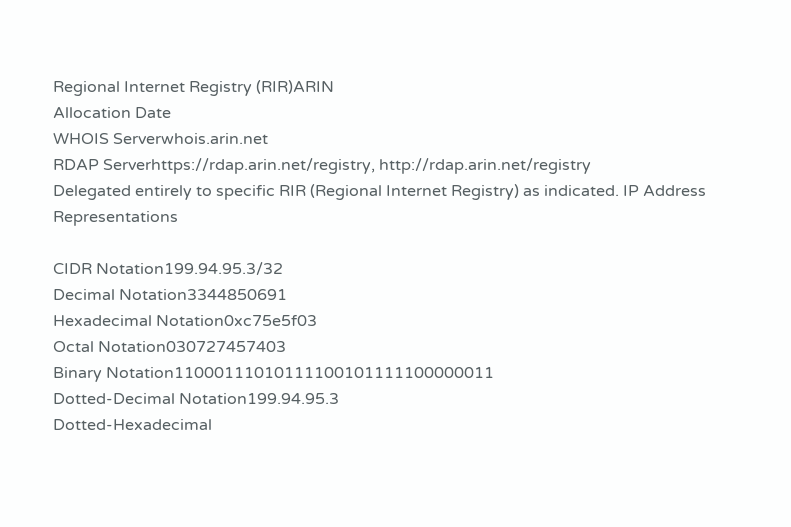Regional Internet Registry (RIR)ARIN
Allocation Date
WHOIS Serverwhois.arin.net
RDAP Serverhttps://rdap.arin.net/registry, http://rdap.arin.net/registry
Delegated entirely to specific RIR (Regional Internet Registry) as indicated. IP Address Representations

CIDR Notation199.94.95.3/32
Decimal Notation3344850691
Hexadecimal Notation0xc75e5f03
Octal Notation030727457403
Binary Notation11000111010111100101111100000011
Dotted-Decimal Notation199.94.95.3
Dotted-Hexadecimal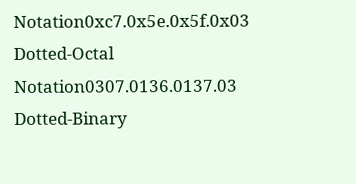Notation0xc7.0x5e.0x5f.0x03
Dotted-Octal Notation0307.0136.0137.03
Dotted-Binary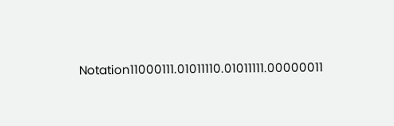Notation11000111.01011110.01011111.00000011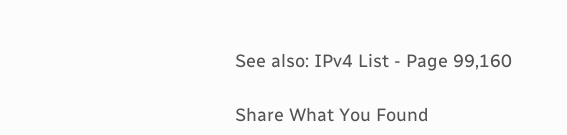See also: IPv4 List - Page 99,160

Share What You Found